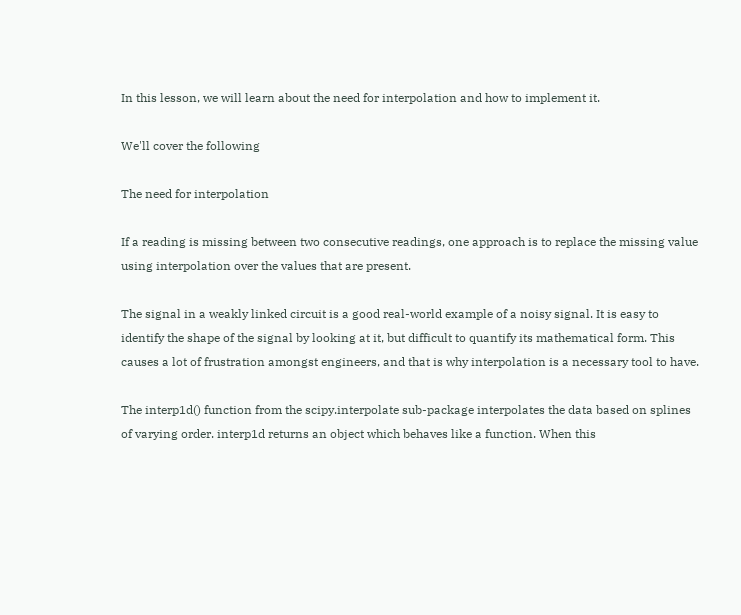In this lesson, we will learn about the need for interpolation and how to implement it.

We'll cover the following

The need for interpolation

If a reading is missing between two consecutive readings, one approach is to replace the missing value using interpolation over the values that are present.

The signal in a weakly linked circuit is a good real-world example of a noisy signal. It is easy to identify the shape of the signal by looking at it, but difficult to quantify its mathematical form. This causes a lot of frustration amongst engineers, and that is why interpolation is a necessary tool to have.

The interp1d() function from the scipy.interpolate sub-package interpolates the data based on splines of varying order. interp1d returns an object which behaves like a function. When this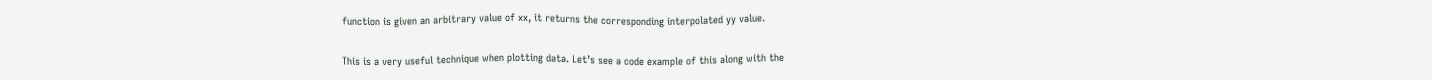function is given an arbitrary value of xx, it returns the corresponding interpolated yy value.

This is a very useful technique when plotting data. Let’s see a code example of this along with the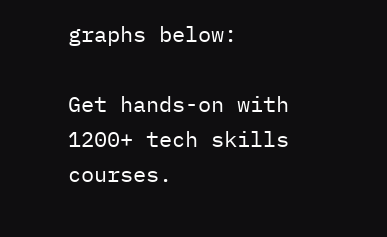graphs below:

Get hands-on with 1200+ tech skills courses.